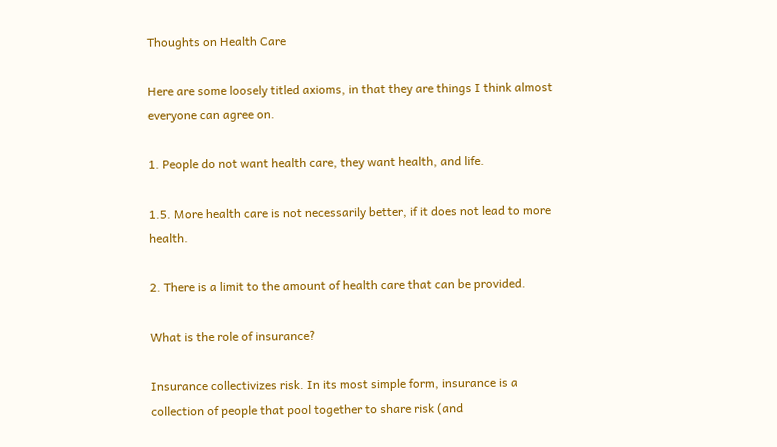Thoughts on Health Care

Here are some loosely titled axioms, in that they are things I think almost everyone can agree on.

1. People do not want health care, they want health, and life.

1.5. More health care is not necessarily better, if it does not lead to more health.

2. There is a limit to the amount of health care that can be provided.

What is the role of insurance?

Insurance collectivizes risk. In its most simple form, insurance is a collection of people that pool together to share risk (and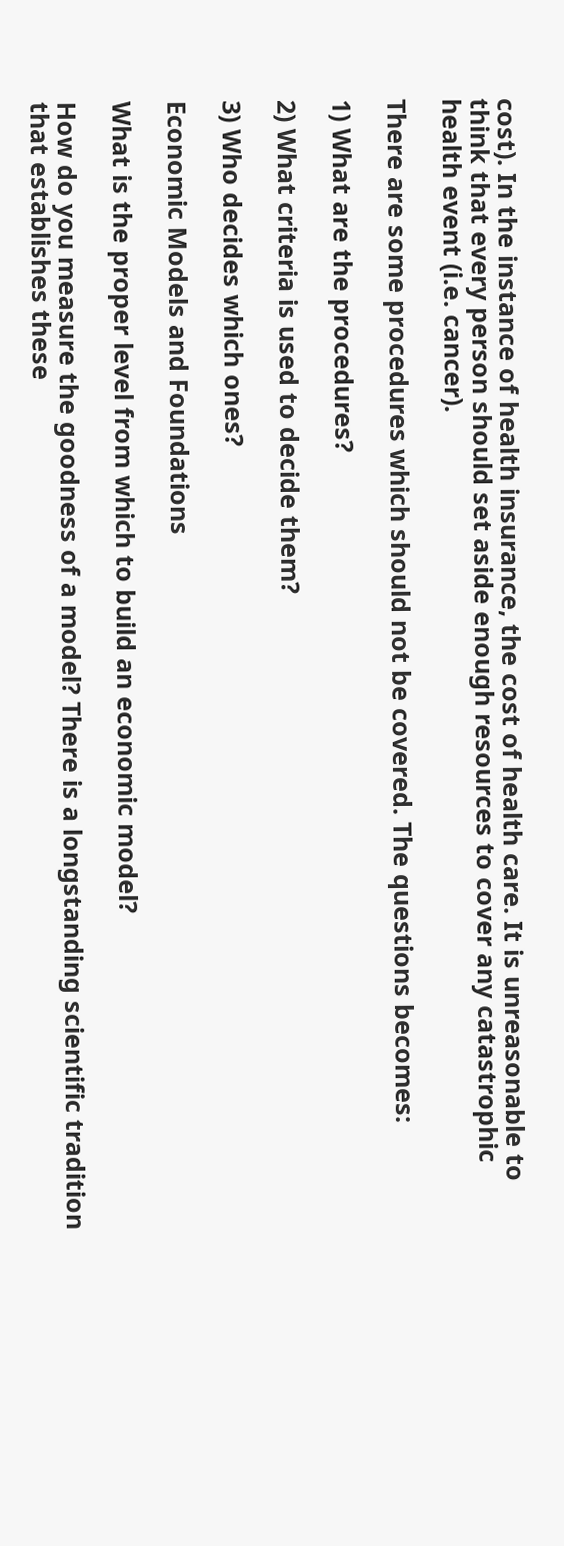cost). In the instance of health insurance, the cost of health care. It is unreasonable to think that every person should set aside enough resources to cover any catastrophic health event (i.e. cancer).

There are some procedures which should not be covered. The questions becomes:

1) What are the procedures?

2) What criteria is used to decide them?

3) Who decides which ones?

Economic Models and Foundations

What is the proper level from which to build an economic model?

How do you measure the goodness of a model? There is a longstanding scientific tradition that establishes these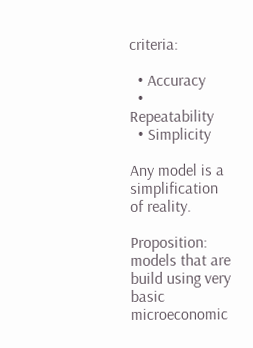criteria:

  • Accuracy
  • Repeatability
  • Simplicity

Any model is a simplification of reality.

Proposition: models that are build using very basic microeconomic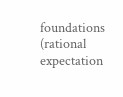foundations (rational expectation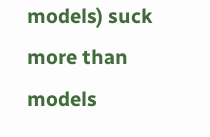models) suck more than models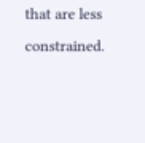that are less constrained.